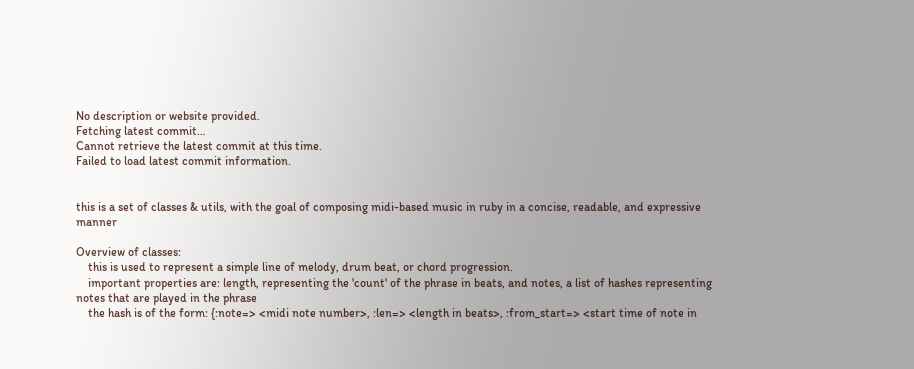No description or website provided.
Fetching latest commit…
Cannot retrieve the latest commit at this time.
Failed to load latest commit information.


this is a set of classes & utils, with the goal of composing midi-based music in ruby in a concise, readable, and expressive manner

Overview of classes:
    this is used to represent a simple line of melody, drum beat, or chord progression.
    important properties are: length, representing the 'count' of the phrase in beats, and notes, a list of hashes representing notes that are played in the phrase
    the hash is of the form: {:note=> <midi note number>, :len=> <length in beats>, :from_start=> <start time of note in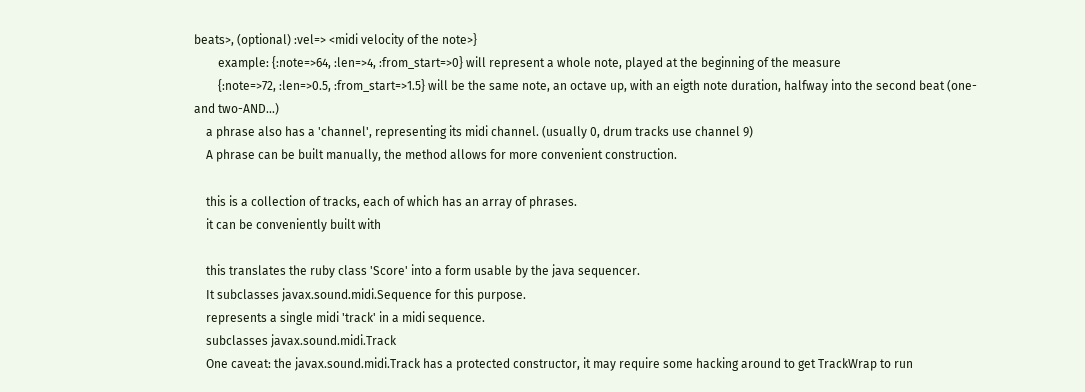beats>, (optional) :vel=> <midi velocity of the note>}
        example: {:note=>64, :len=>4, :from_start=>0} will represent a whole note, played at the beginning of the measure
        {:note=>72, :len=>0.5, :from_start=>1.5} will be the same note, an octave up, with an eigth note duration, halfway into the second beat (one-and two-AND...)
    a phrase also has a 'channel', representing its midi channel. (usually 0, drum tracks use channel 9)
    A phrase can be built manually, the method allows for more convenient construction.

    this is a collection of tracks, each of which has an array of phrases.
    it can be conveniently built with

    this translates the ruby class 'Score' into a form usable by the java sequencer.
    It subclasses javax.sound.midi.Sequence for this purpose.
    represents a single midi 'track' in a midi sequence.
    subclasses javax.sound.midi.Track
    One caveat: the javax.sound.midi.Track has a protected constructor, it may require some hacking around to get TrackWrap to run